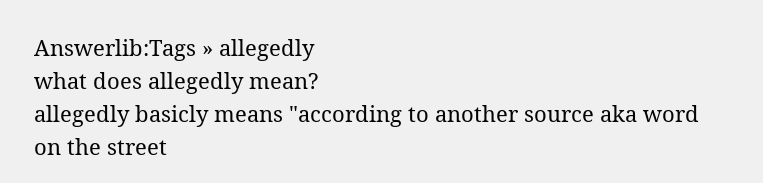Answerlib:Tags » allegedly
what does allegedly mean?
allegedly basicly means "according to another source aka word on the street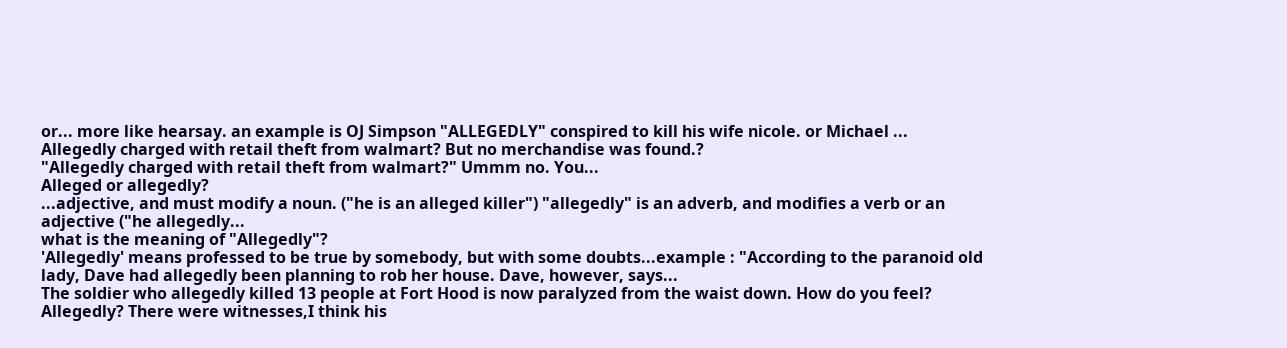or... more like hearsay. an example is OJ Simpson "ALLEGEDLY" conspired to kill his wife nicole. or Michael ...
Allegedly charged with retail theft from walmart? But no merchandise was found.?
"Allegedly charged with retail theft from walmart?" Ummm no. You...
Alleged or allegedly?
...adjective, and must modify a noun. ("he is an alleged killer") "allegedly" is an adverb, and modifies a verb or an adjective ("he allegedly...
what is the meaning of "Allegedly"?
'Allegedly' means professed to be true by somebody, but with some doubts...example : "According to the paranoid old lady, Dave had allegedly been planning to rob her house. Dave, however, says...
The soldier who allegedly killed 13 people at Fort Hood is now paralyzed from the waist down. How do you feel?
Allegedly? There were witnesses,I think his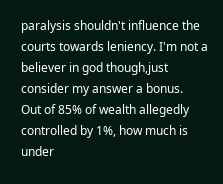paralysis shouldn't influence the courts towards leniency. I'm not a believer in god though,just consider my answer a bonus.
Out of 85% of wealth allegedly controlled by 1%, how much is under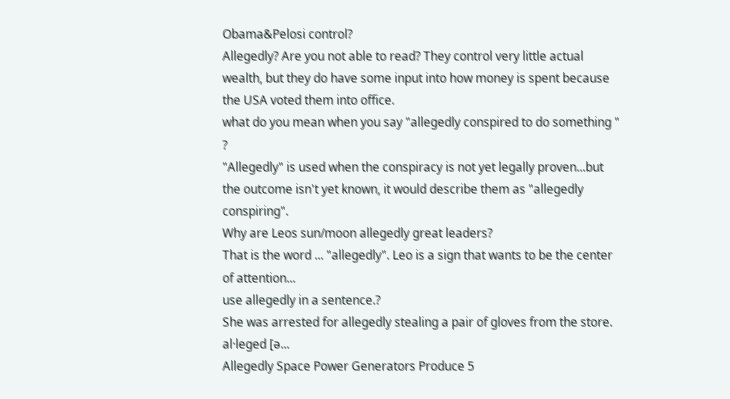Obama&Pelosi control?
Allegedly? Are you not able to read? They control very little actual wealth, but they do have some input into how money is spent because the USA voted them into office.
what do you mean when you say "allegedly conspired to do something " ?
"Allegedly" is used when the conspiracy is not yet legally proven...but the outcome isn't yet known, it would describe them as "allegedly conspiring".
Why are Leos sun/moon allegedly great leaders?
That is the word ... "allegedly". Leo is a sign that wants to be the center of attention...
use allegedly in a sentence.?
She was arrested for allegedly stealing a pair of gloves from the store. al·leged [ə...
Allegedly Space Power Generators Produce 5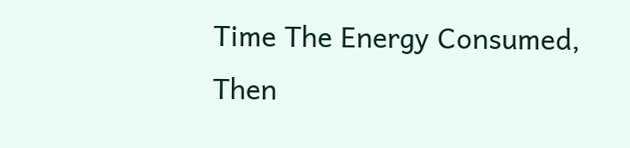Time The Energy Consumed, Then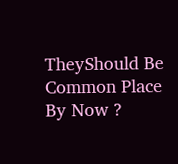TheyShould Be Common Place By Now ?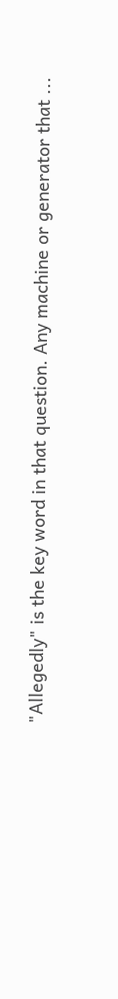"Allegedly" is the key word in that question. Any machine or generator that ...